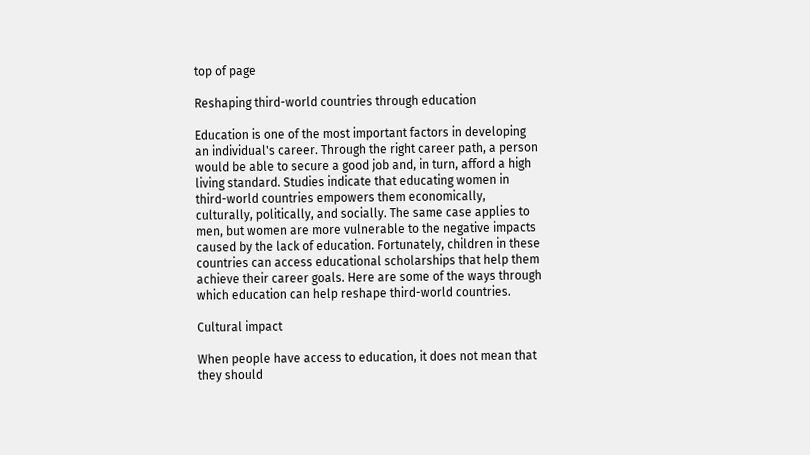top of page

Reshaping third-world countries through education

Education is one of the most important factors in developing an individual's career. Through the right career path, a person would be able to secure a good job and, in turn, afford a high living standard. Studies indicate that educating women in third-world countries empowers them economically, culturally, politically, and socially. The same case applies to men, but women are more vulnerable to the negative impacts caused by the lack of education. Fortunately, children in these countries can access educational scholarships that help them achieve their career goals. Here are some of the ways through which education can help reshape third-world countries.

Cultural impact

When people have access to education, it does not mean that they should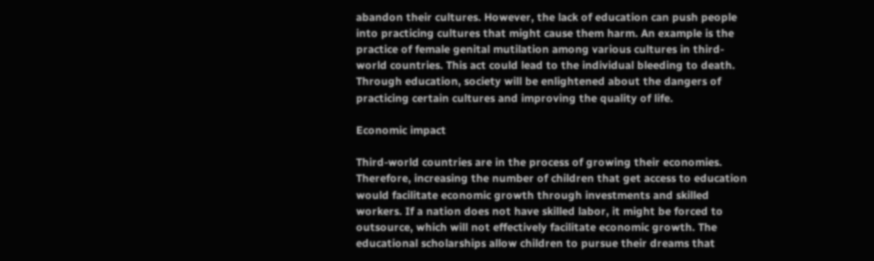abandon their cultures. However, the lack of education can push people into practicing cultures that might cause them harm. An example is the practice of female genital mutilation among various cultures in third-world countries. This act could lead to the individual bleeding to death. Through education, society will be enlightened about the dangers of practicing certain cultures and improving the quality of life.

Economic impact

Third-world countries are in the process of growing their economies. Therefore, increasing the number of children that get access to education would facilitate economic growth through investments and skilled workers. If a nation does not have skilled labor, it might be forced to outsource, which will not effectively facilitate economic growth. The educational scholarships allow children to pursue their dreams that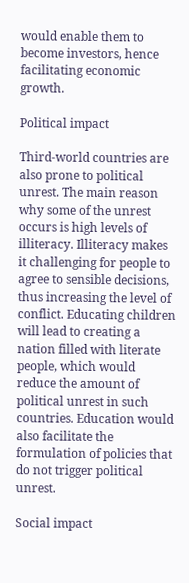would enable them to become investors, hence facilitating economic growth.

Political impact

Third-world countries are also prone to political unrest. The main reason why some of the unrest occurs is high levels of illiteracy. Illiteracy makes it challenging for people to agree to sensible decisions, thus increasing the level of conflict. Educating children will lead to creating a nation filled with literate people, which would reduce the amount of political unrest in such countries. Education would also facilitate the formulation of policies that do not trigger political unrest.

Social impact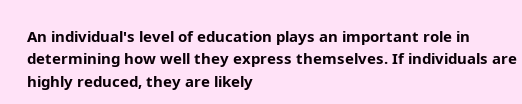An individual's level of education plays an important role in determining how well they express themselves. If individuals are highly reduced, they are likely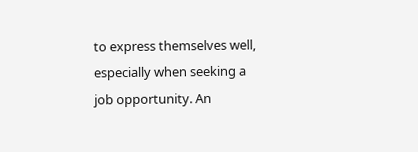to express themselves well, especially when seeking a job opportunity. An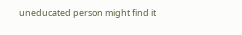uneducated person might find it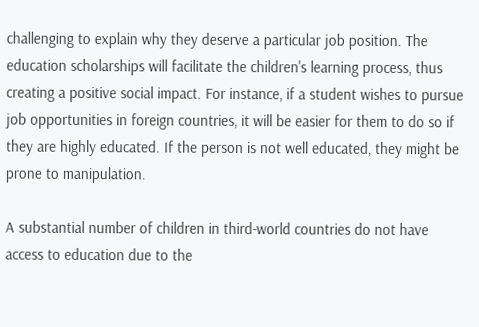challenging to explain why they deserve a particular job position. The education scholarships will facilitate the children's learning process, thus creating a positive social impact. For instance, if a student wishes to pursue job opportunities in foreign countries, it will be easier for them to do so if they are highly educated. If the person is not well educated, they might be prone to manipulation.

A substantial number of children in third-world countries do not have access to education due to the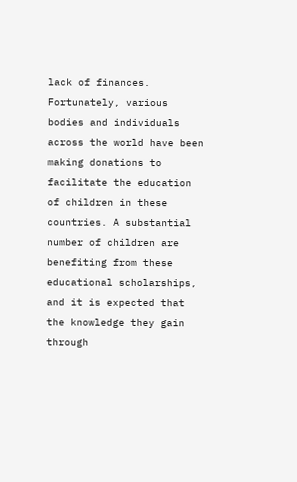lack of finances. Fortunately, various bodies and individuals across the world have been making donations to facilitate the education of children in these countries. A substantial number of children are benefiting from these educational scholarships, and it is expected that the knowledge they gain through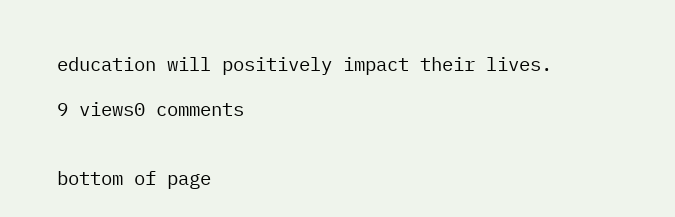education will positively impact their lives.

9 views0 comments


bottom of page